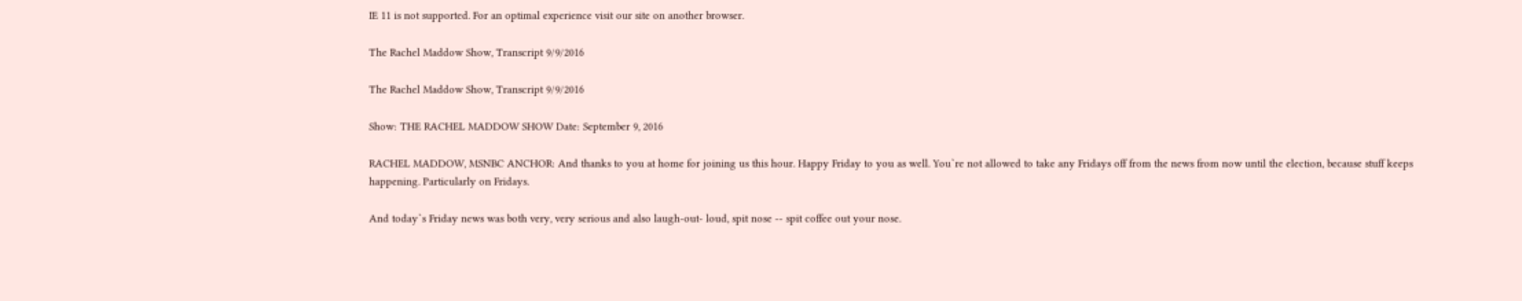IE 11 is not supported. For an optimal experience visit our site on another browser.

The Rachel Maddow Show, Transcript 9/9/2016

The Rachel Maddow Show, Transcript 9/9/2016

Show: THE RACHEL MADDOW SHOW Date: September 9, 2016

RACHEL MADDOW, MSNBC ANCHOR: And thanks to you at home for joining us this hour. Happy Friday to you as well. You`re not allowed to take any Fridays off from the news from now until the election, because stuff keeps happening. Particularly on Fridays.

And today`s Friday news was both very, very serious and also laugh-out- loud, spit nose -- spit coffee out your nose.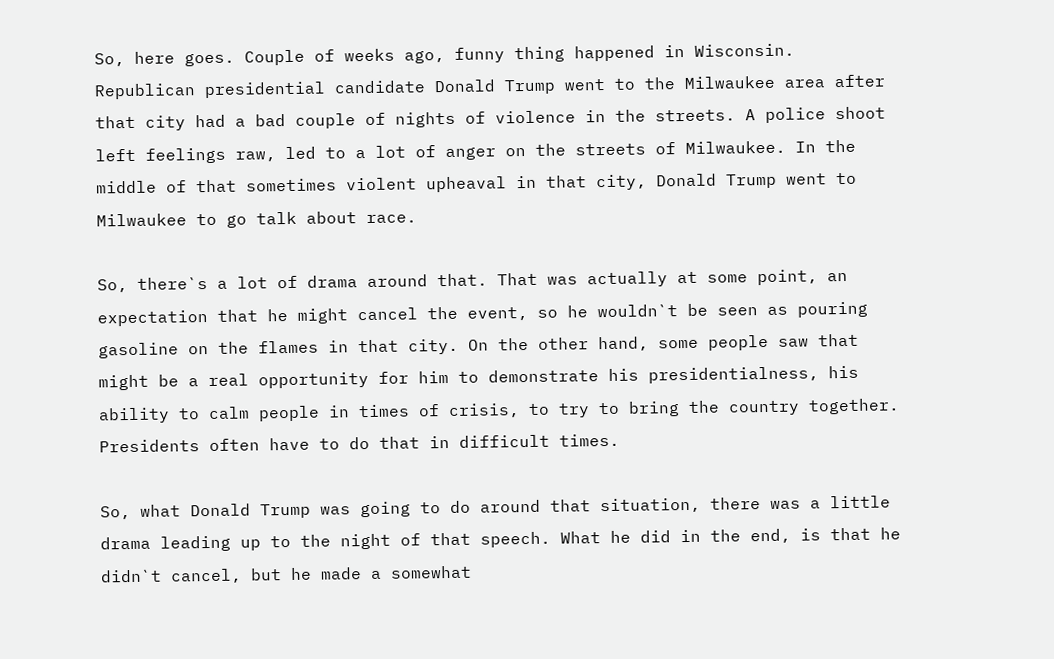So, here goes. Couple of weeks ago, funny thing happened in Wisconsin. Republican presidential candidate Donald Trump went to the Milwaukee area after that city had a bad couple of nights of violence in the streets. A police shoot left feelings raw, led to a lot of anger on the streets of Milwaukee. In the middle of that sometimes violent upheaval in that city, Donald Trump went to Milwaukee to go talk about race.

So, there`s a lot of drama around that. That was actually at some point, an expectation that he might cancel the event, so he wouldn`t be seen as pouring gasoline on the flames in that city. On the other hand, some people saw that might be a real opportunity for him to demonstrate his presidentialness, his ability to calm people in times of crisis, to try to bring the country together. Presidents often have to do that in difficult times.

So, what Donald Trump was going to do around that situation, there was a little drama leading up to the night of that speech. What he did in the end, is that he didn`t cancel, but he made a somewhat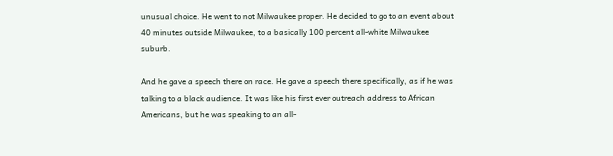unusual choice. He went to not Milwaukee proper. He decided to go to an event about 40 minutes outside Milwaukee, to a basically 100 percent all-white Milwaukee suburb.

And he gave a speech there on race. He gave a speech there specifically, as if he was talking to a black audience. It was like his first ever outreach address to African Americans, but he was speaking to an all-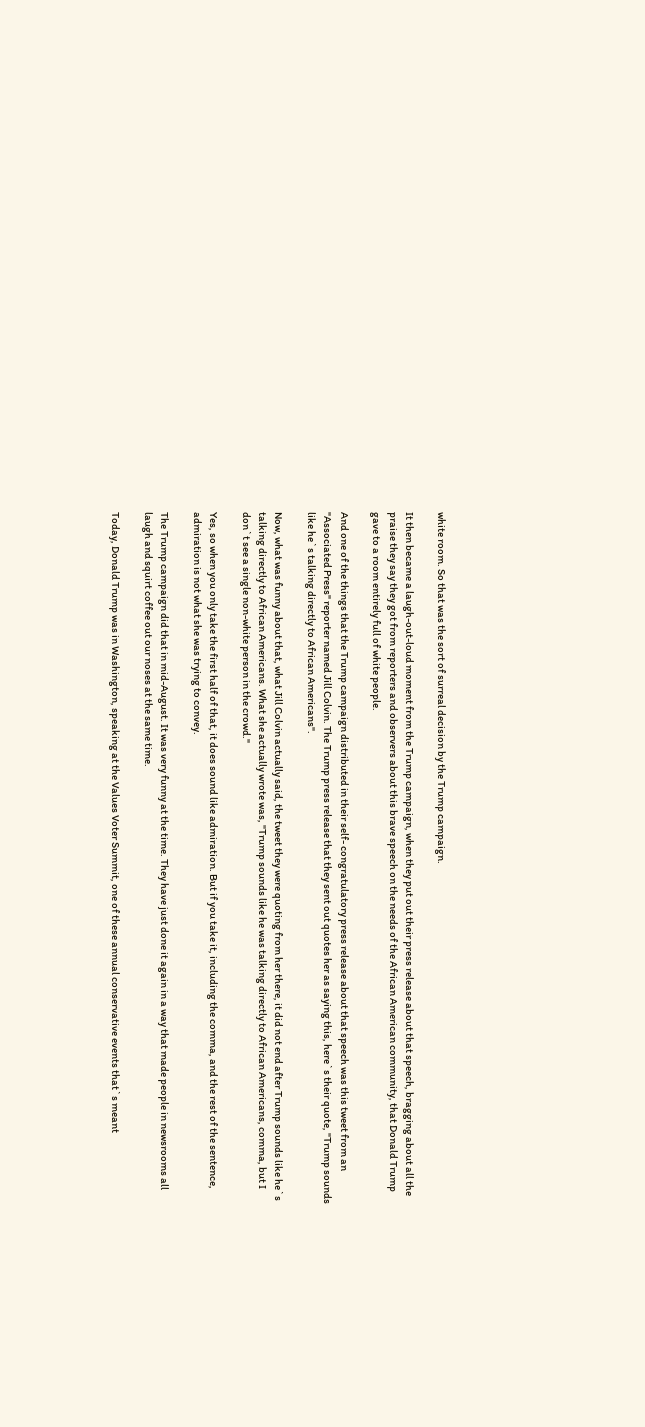white room. So that was the sort of surreal decision by the Trump campaign.

It then became a laugh-out-loud moment from the Trump campaign, when they put out their press release about that speech, bragging about all the praise they say they got from reporters and observers about this brave speech on the needs of the African American community, that Donald Trump gave to a room entirely full of white people.

And one of the things that the Trump campaign distributed in their self- congratulatory press release about that speech was this tweet from an "Associated Press" reporter named Jill Colvin. The Trump press release that they sent out quotes her as saying this, here`s their quote, "Trump sounds like he`s talking directly to African Americans".

Now, what was funny about that, what Jill Colvin actually said, the tweet they were quoting from her there, it did not end after Trump sounds like he`s talking directly to African Americans. What she actually wrote was, "Trump sounds like he was talking directly to African Americans, comma, but I don`t see a single non-white person in the crowd."

Yes, so when you only take the first half of that, it does sound like admiration. But if you take it, including the comma, and the rest of the sentence, admiration is not what she was trying to convey.

The Trump campaign did that in mid-August. It was very funny at the time. They have just done it again in a way that made people in newsrooms all laugh and squirt coffee out our noses at the same time.

Today, Donald Trump was in Washington, speaking at the Values Voter Summit, one of these annual conservative events that`s meant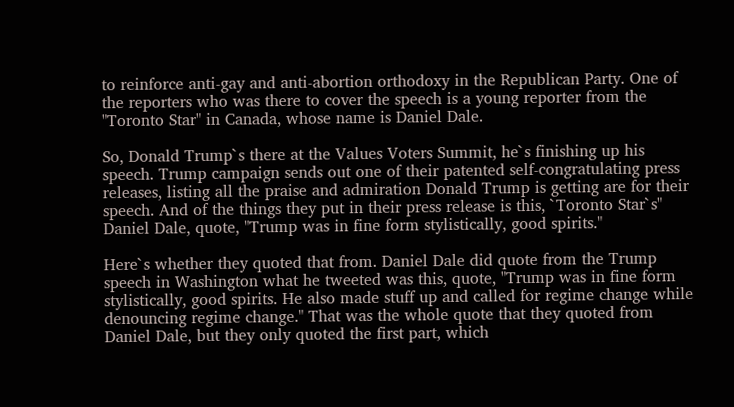to reinforce anti-gay and anti-abortion orthodoxy in the Republican Party. One of the reporters who was there to cover the speech is a young reporter from the "Toronto Star" in Canada, whose name is Daniel Dale.

So, Donald Trump`s there at the Values Voters Summit, he`s finishing up his speech. Trump campaign sends out one of their patented self-congratulating press releases, listing all the praise and admiration Donald Trump is getting are for their speech. And of the things they put in their press release is this, `Toronto Star`s" Daniel Dale, quote, "Trump was in fine form stylistically, good spirits."

Here`s whether they quoted that from. Daniel Dale did quote from the Trump speech in Washington what he tweeted was this, quote, "Trump was in fine form stylistically, good spirits. He also made stuff up and called for regime change while denouncing regime change." That was the whole quote that they quoted from Daniel Dale, but they only quoted the first part, which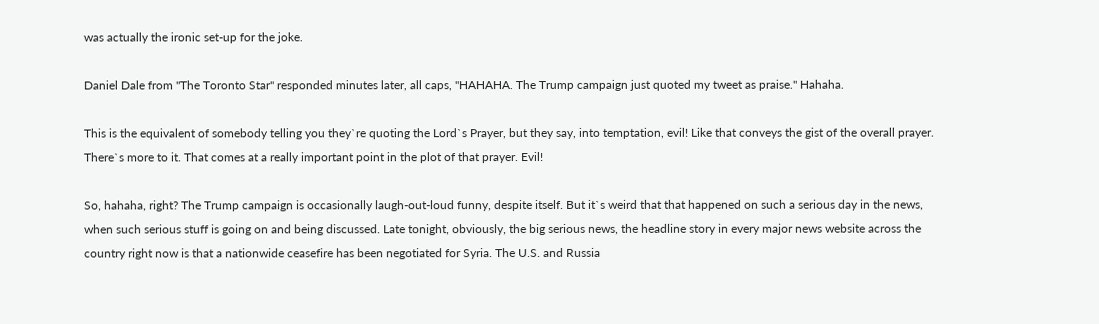was actually the ironic set-up for the joke.

Daniel Dale from "The Toronto Star" responded minutes later, all caps, "HAHAHA. The Trump campaign just quoted my tweet as praise." Hahaha.

This is the equivalent of somebody telling you they`re quoting the Lord`s Prayer, but they say, into temptation, evil! Like that conveys the gist of the overall prayer. There`s more to it. That comes at a really important point in the plot of that prayer. Evil!

So, hahaha, right? The Trump campaign is occasionally laugh-out-loud funny, despite itself. But it`s weird that that happened on such a serious day in the news, when such serious stuff is going on and being discussed. Late tonight, obviously, the big serious news, the headline story in every major news website across the country right now is that a nationwide ceasefire has been negotiated for Syria. The U.S. and Russia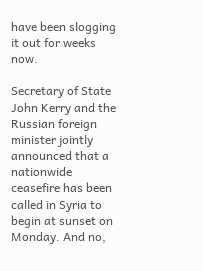have been slogging it out for weeks now.

Secretary of State John Kerry and the Russian foreign minister jointly announced that a nationwide ceasefire has been called in Syria to begin at sunset on Monday. And no,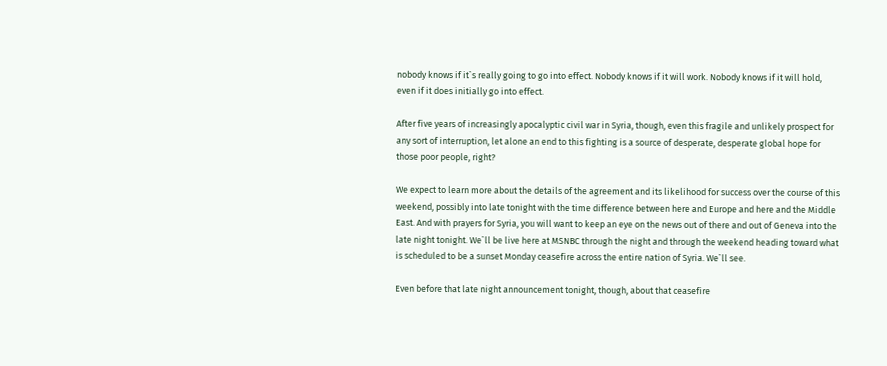nobody knows if it`s really going to go into effect. Nobody knows if it will work. Nobody knows if it will hold, even if it does initially go into effect.

After five years of increasingly apocalyptic civil war in Syria, though, even this fragile and unlikely prospect for any sort of interruption, let alone an end to this fighting is a source of desperate, desperate global hope for those poor people, right?

We expect to learn more about the details of the agreement and its likelihood for success over the course of this weekend, possibly into late tonight with the time difference between here and Europe and here and the Middle East. And with prayers for Syria, you will want to keep an eye on the news out of there and out of Geneva into the late night tonight. We`ll be live here at MSNBC through the night and through the weekend heading toward what is scheduled to be a sunset Monday ceasefire across the entire nation of Syria. We`ll see.

Even before that late night announcement tonight, though, about that ceasefire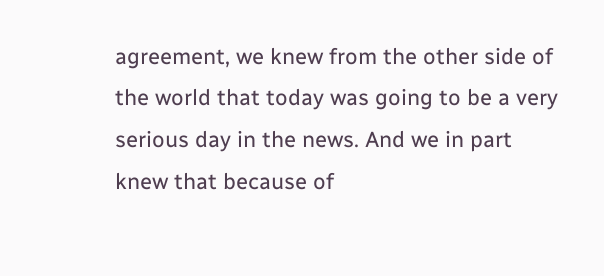agreement, we knew from the other side of the world that today was going to be a very serious day in the news. And we in part knew that because of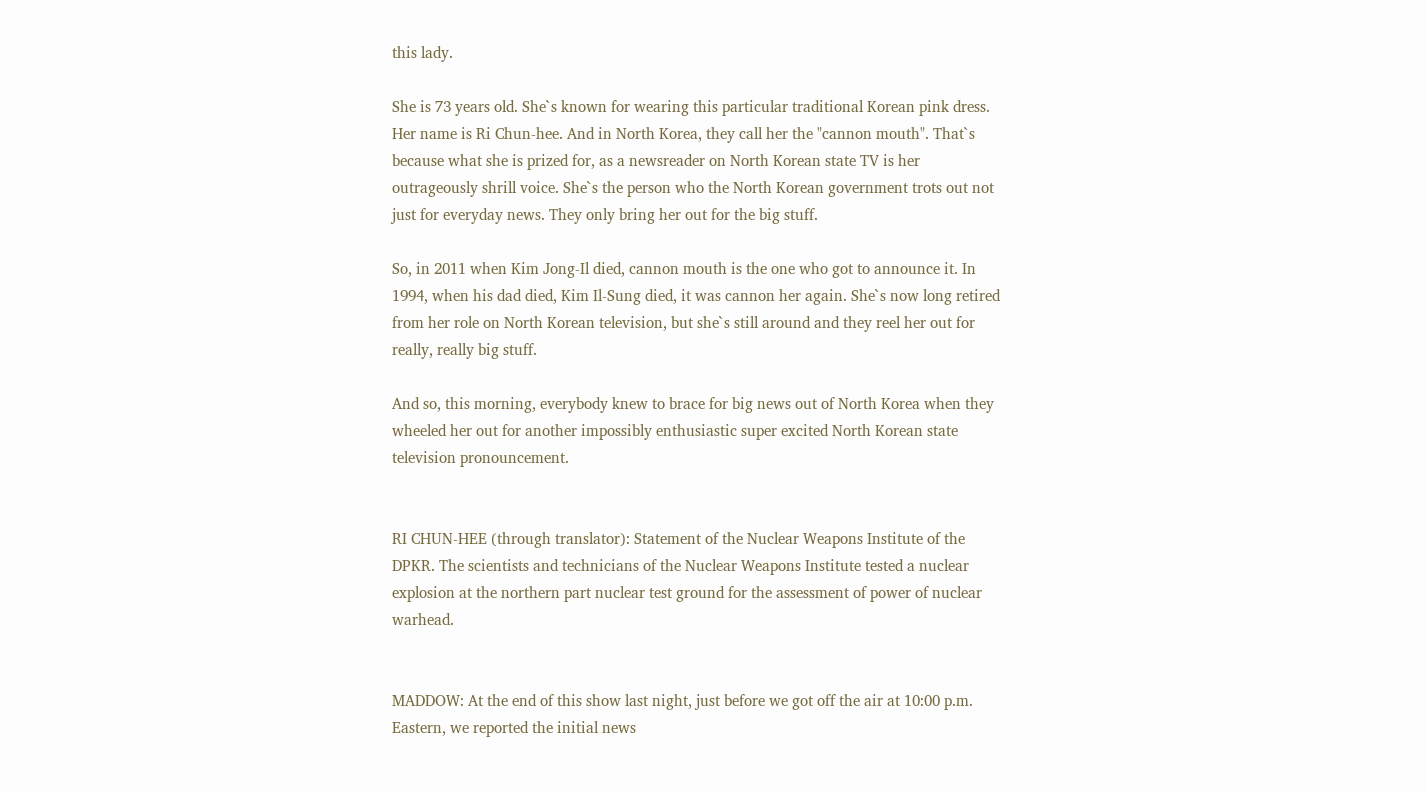this lady.

She is 73 years old. She`s known for wearing this particular traditional Korean pink dress. Her name is Ri Chun-hee. And in North Korea, they call her the "cannon mouth". That`s because what she is prized for, as a newsreader on North Korean state TV is her outrageously shrill voice. She`s the person who the North Korean government trots out not just for everyday news. They only bring her out for the big stuff.

So, in 2011 when Kim Jong-Il died, cannon mouth is the one who got to announce it. In 1994, when his dad died, Kim Il-Sung died, it was cannon her again. She`s now long retired from her role on North Korean television, but she`s still around and they reel her out for really, really big stuff.

And so, this morning, everybody knew to brace for big news out of North Korea when they wheeled her out for another impossibly enthusiastic super excited North Korean state television pronouncement.


RI CHUN-HEE (through translator): Statement of the Nuclear Weapons Institute of the DPKR. The scientists and technicians of the Nuclear Weapons Institute tested a nuclear explosion at the northern part nuclear test ground for the assessment of power of nuclear warhead.


MADDOW: At the end of this show last night, just before we got off the air at 10:00 p.m. Eastern, we reported the initial news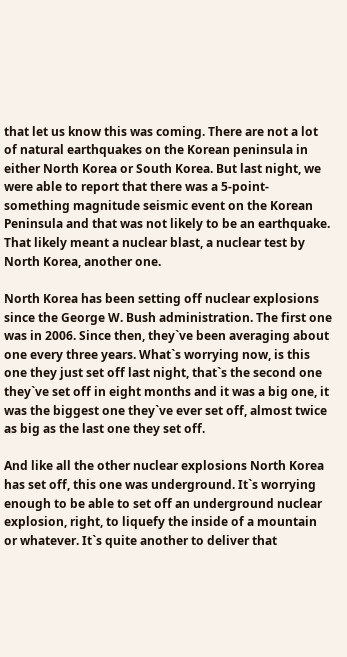that let us know this was coming. There are not a lot of natural earthquakes on the Korean peninsula in either North Korea or South Korea. But last night, we were able to report that there was a 5-point-something magnitude seismic event on the Korean Peninsula and that was not likely to be an earthquake. That likely meant a nuclear blast, a nuclear test by North Korea, another one.

North Korea has been setting off nuclear explosions since the George W. Bush administration. The first one was in 2006. Since then, they`ve been averaging about one every three years. What`s worrying now, is this one they just set off last night, that`s the second one they`ve set off in eight months and it was a big one, it was the biggest one they`ve ever set off, almost twice as big as the last one they set off.

And like all the other nuclear explosions North Korea has set off, this one was underground. It`s worrying enough to be able to set off an underground nuclear explosion, right, to liquefy the inside of a mountain or whatever. It`s quite another to deliver that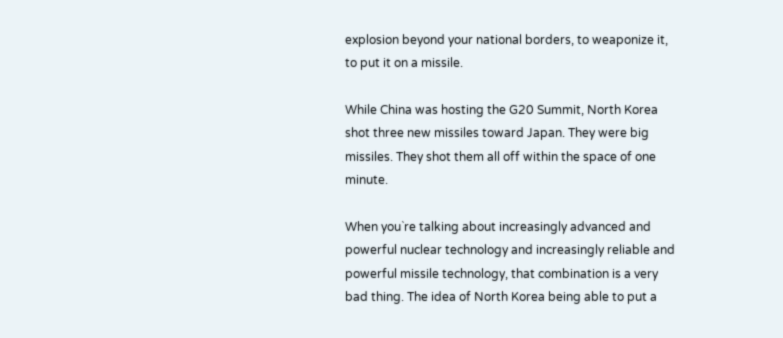explosion beyond your national borders, to weaponize it, to put it on a missile.

While China was hosting the G20 Summit, North Korea shot three new missiles toward Japan. They were big missiles. They shot them all off within the space of one minute.

When you`re talking about increasingly advanced and powerful nuclear technology and increasingly reliable and powerful missile technology, that combination is a very bad thing. The idea of North Korea being able to put a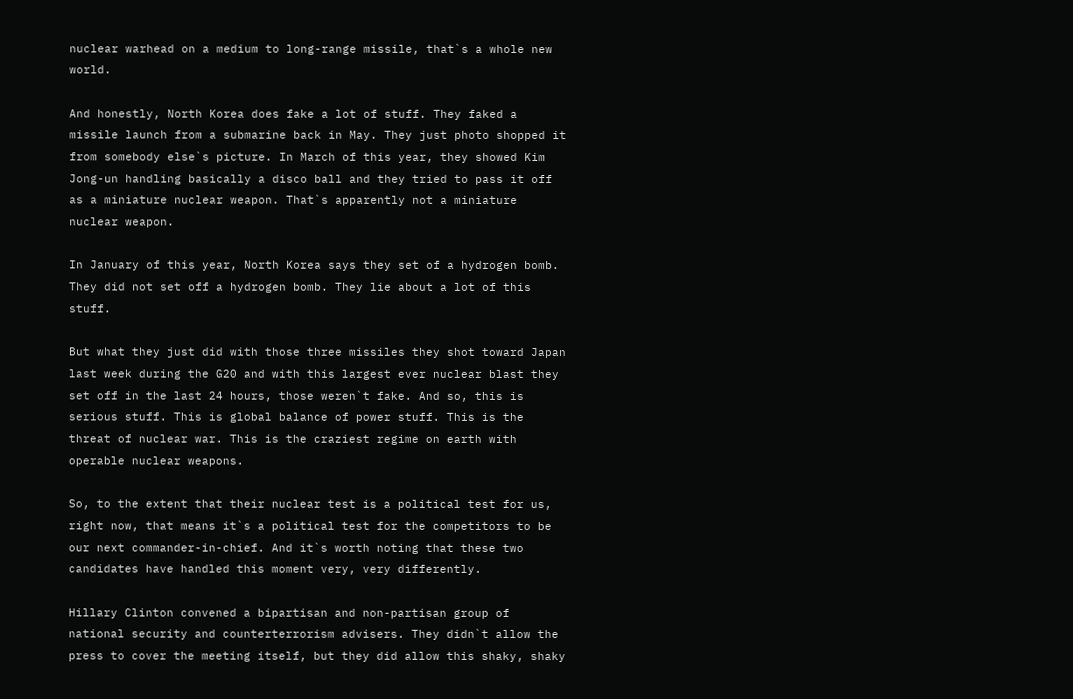nuclear warhead on a medium to long-range missile, that`s a whole new world.

And honestly, North Korea does fake a lot of stuff. They faked a missile launch from a submarine back in May. They just photo shopped it from somebody else`s picture. In March of this year, they showed Kim Jong-un handling basically a disco ball and they tried to pass it off as a miniature nuclear weapon. That`s apparently not a miniature nuclear weapon.

In January of this year, North Korea says they set of a hydrogen bomb. They did not set off a hydrogen bomb. They lie about a lot of this stuff.

But what they just did with those three missiles they shot toward Japan last week during the G20 and with this largest ever nuclear blast they set off in the last 24 hours, those weren`t fake. And so, this is serious stuff. This is global balance of power stuff. This is the threat of nuclear war. This is the craziest regime on earth with operable nuclear weapons.

So, to the extent that their nuclear test is a political test for us, right now, that means it`s a political test for the competitors to be our next commander-in-chief. And it`s worth noting that these two candidates have handled this moment very, very differently.

Hillary Clinton convened a bipartisan and non-partisan group of national security and counterterrorism advisers. They didn`t allow the press to cover the meeting itself, but they did allow this shaky, shaky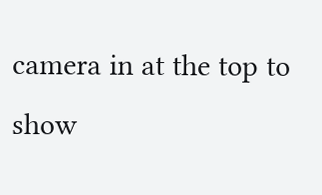camera in at the top to show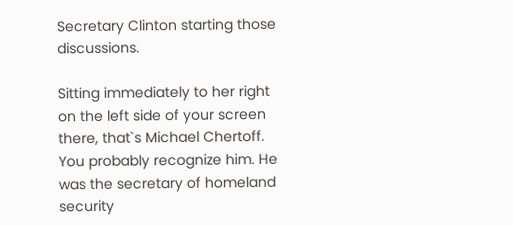Secretary Clinton starting those discussions.

Sitting immediately to her right on the left side of your screen there, that`s Michael Chertoff. You probably recognize him. He was the secretary of homeland security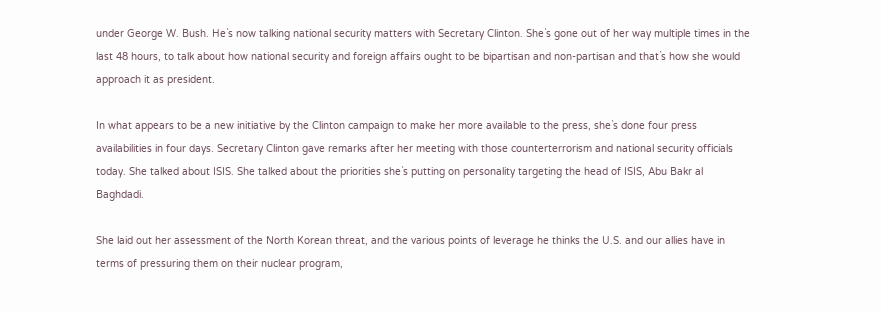under George W. Bush. He`s now talking national security matters with Secretary Clinton. She`s gone out of her way multiple times in the last 48 hours, to talk about how national security and foreign affairs ought to be bipartisan and non-partisan and that`s how she would approach it as president.

In what appears to be a new initiative by the Clinton campaign to make her more available to the press, she`s done four press availabilities in four days. Secretary Clinton gave remarks after her meeting with those counterterrorism and national security officials today. She talked about ISIS. She talked about the priorities she`s putting on personality targeting the head of ISIS, Abu Bakr al Baghdadi.

She laid out her assessment of the North Korean threat, and the various points of leverage he thinks the U.S. and our allies have in terms of pressuring them on their nuclear program,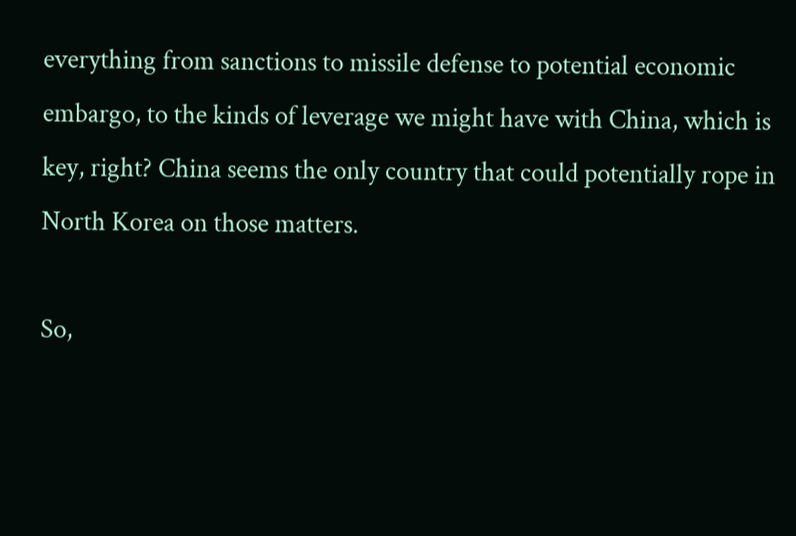everything from sanctions to missile defense to potential economic embargo, to the kinds of leverage we might have with China, which is key, right? China seems the only country that could potentially rope in North Korea on those matters.

So,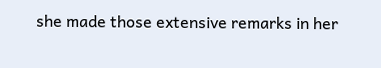she made those extensive remarks in her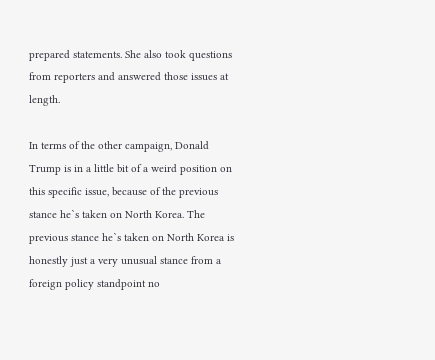prepared statements. She also took questions from reporters and answered those issues at length.

In terms of the other campaign, Donald Trump is in a little bit of a weird position on this specific issue, because of the previous stance he`s taken on North Korea. The previous stance he`s taken on North Korea is honestly just a very unusual stance from a foreign policy standpoint no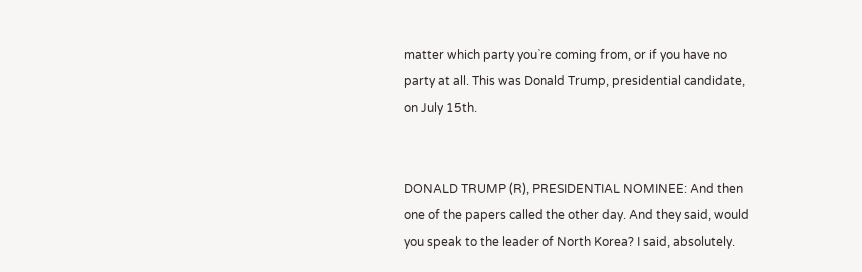matter which party you`re coming from, or if you have no party at all. This was Donald Trump, presidential candidate, on July 15th.


DONALD TRUMP (R), PRESIDENTIAL NOMINEE: And then one of the papers called the other day. And they said, would you speak to the leader of North Korea? I said, absolutely.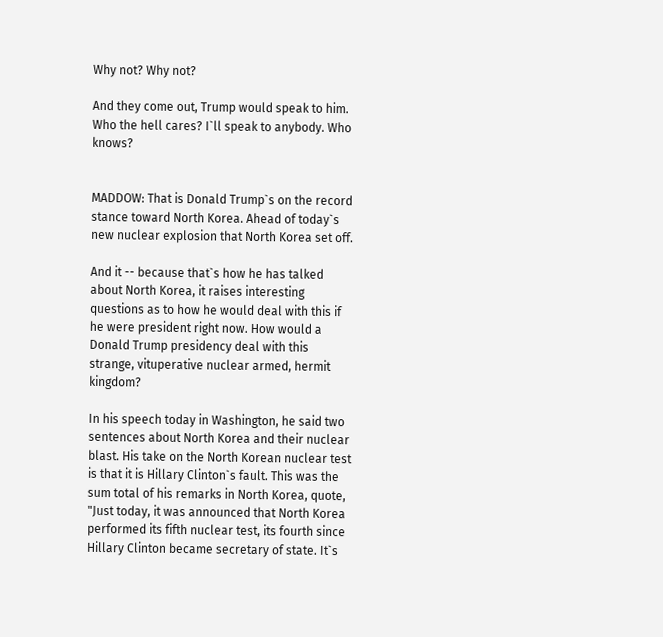Why not? Why not?

And they come out, Trump would speak to him. Who the hell cares? I`ll speak to anybody. Who knows?


MADDOW: That is Donald Trump`s on the record stance toward North Korea. Ahead of today`s new nuclear explosion that North Korea set off.

And it -- because that`s how he has talked about North Korea, it raises interesting questions as to how he would deal with this if he were president right now. How would a Donald Trump presidency deal with this strange, vituperative nuclear armed, hermit kingdom?

In his speech today in Washington, he said two sentences about North Korea and their nuclear blast. His take on the North Korean nuclear test is that it is Hillary Clinton`s fault. This was the sum total of his remarks in North Korea, quote, "Just today, it was announced that North Korea performed its fifth nuclear test, its fourth since Hillary Clinton became secretary of state. It`s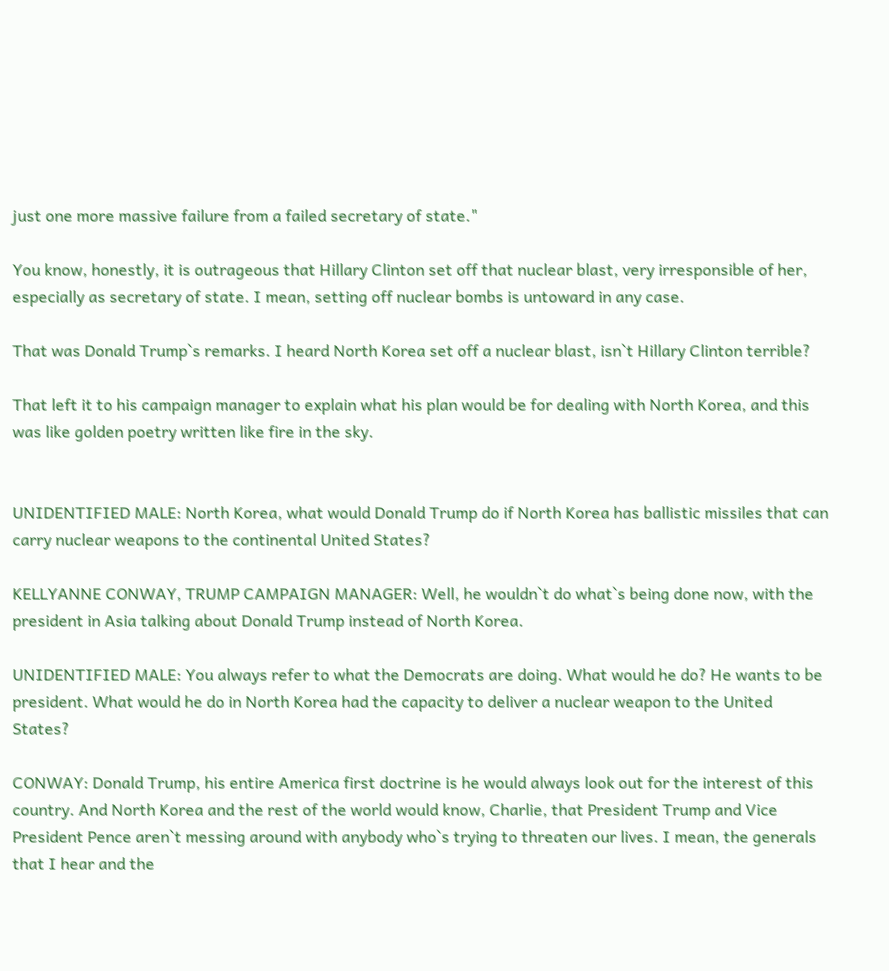just one more massive failure from a failed secretary of state."

You know, honestly, it is outrageous that Hillary Clinton set off that nuclear blast, very irresponsible of her, especially as secretary of state. I mean, setting off nuclear bombs is untoward in any case.

That was Donald Trump`s remarks. I heard North Korea set off a nuclear blast, isn`t Hillary Clinton terrible?

That left it to his campaign manager to explain what his plan would be for dealing with North Korea, and this was like golden poetry written like fire in the sky.


UNIDENTIFIED MALE: North Korea, what would Donald Trump do if North Korea has ballistic missiles that can carry nuclear weapons to the continental United States?

KELLYANNE CONWAY, TRUMP CAMPAIGN MANAGER: Well, he wouldn`t do what`s being done now, with the president in Asia talking about Donald Trump instead of North Korea.

UNIDENTIFIED MALE: You always refer to what the Democrats are doing. What would he do? He wants to be president. What would he do in North Korea had the capacity to deliver a nuclear weapon to the United States?

CONWAY: Donald Trump, his entire America first doctrine is he would always look out for the interest of this country. And North Korea and the rest of the world would know, Charlie, that President Trump and Vice President Pence aren`t messing around with anybody who`s trying to threaten our lives. I mean, the generals that I hear and the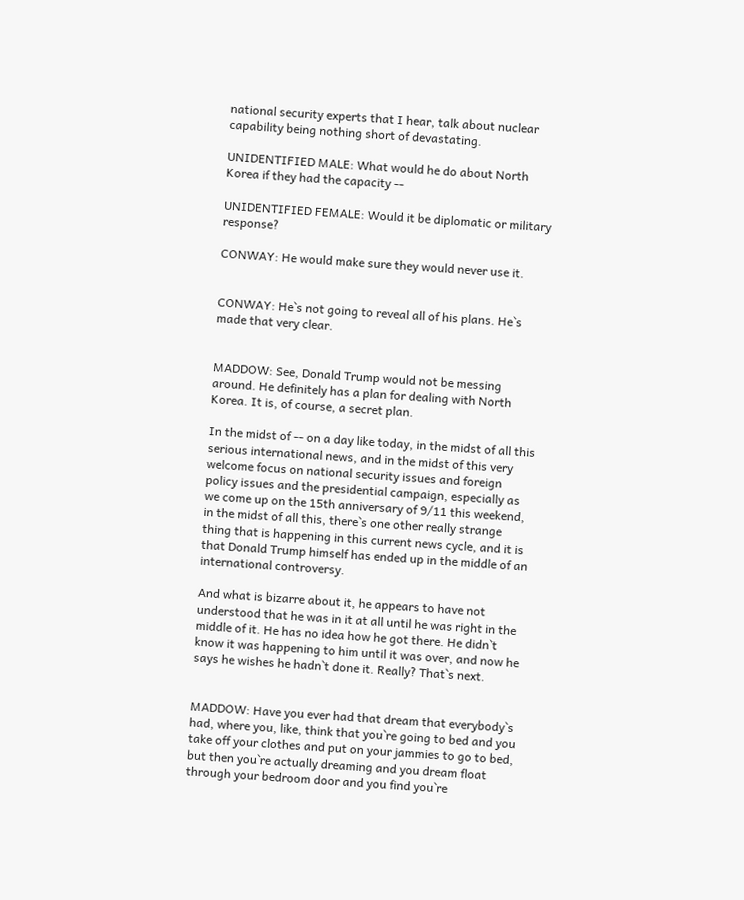national security experts that I hear, talk about nuclear capability being nothing short of devastating.

UNIDENTIFIED MALE: What would he do about North Korea if they had the capacity --

UNIDENTIFIED FEMALE: Would it be diplomatic or military response?

CONWAY: He would make sure they would never use it.


CONWAY: He`s not going to reveal all of his plans. He`s made that very clear.


MADDOW: See, Donald Trump would not be messing around. He definitely has a plan for dealing with North Korea. It is, of course, a secret plan.

In the midst of -- on a day like today, in the midst of all this serious international news, and in the midst of this very welcome focus on national security issues and foreign policy issues and the presidential campaign, especially as we come up on the 15th anniversary of 9/11 this weekend, in the midst of all this, there`s one other really strange thing that is happening in this current news cycle, and it is that Donald Trump himself has ended up in the middle of an international controversy.

And what is bizarre about it, he appears to have not understood that he was in it at all until he was right in the middle of it. He has no idea how he got there. He didn`t know it was happening to him until it was over, and now he says he wishes he hadn`t done it. Really? That`s next.


MADDOW: Have you ever had that dream that everybody`s had, where you, like, think that you`re going to bed and you take off your clothes and put on your jammies to go to bed, but then you`re actually dreaming and you dream float through your bedroom door and you find you`re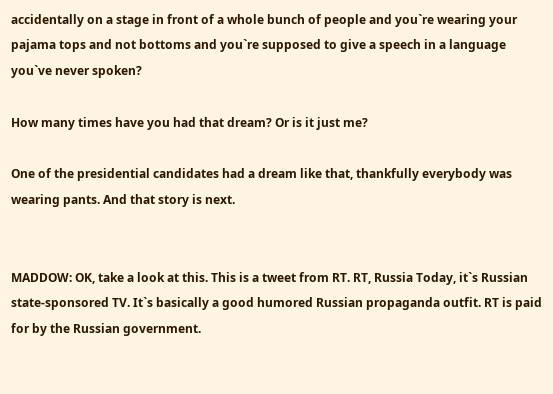accidentally on a stage in front of a whole bunch of people and you`re wearing your pajama tops and not bottoms and you`re supposed to give a speech in a language you`ve never spoken?

How many times have you had that dream? Or is it just me?

One of the presidential candidates had a dream like that, thankfully everybody was wearing pants. And that story is next.


MADDOW: OK, take a look at this. This is a tweet from RT. RT, Russia Today, it`s Russian state-sponsored TV. It`s basically a good humored Russian propaganda outfit. RT is paid for by the Russian government.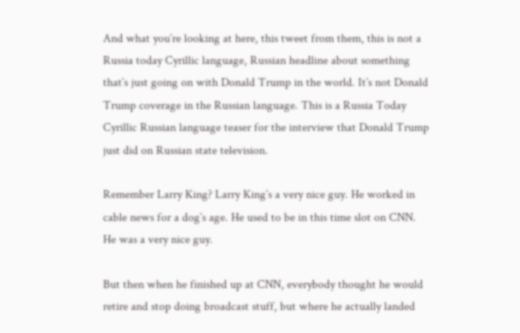And what you`re looking at here, this tweet from them, this is not a Russia today Cyrillic language, Russian headline about something that`s just going on with Donald Trump in the world. It`s not Donald Trump coverage in the Russian language. This is a Russia Today Cyrillic Russian language teaser for the interview that Donald Trump just did on Russian state television.

Remember Larry King? Larry King`s a very nice guy. He worked in cable news for a dog`s age. He used to be in this time slot on CNN. He was a very nice guy.

But then when he finished up at CNN, everybody thought he would retire and stop doing broadcast stuff, but where he actually landed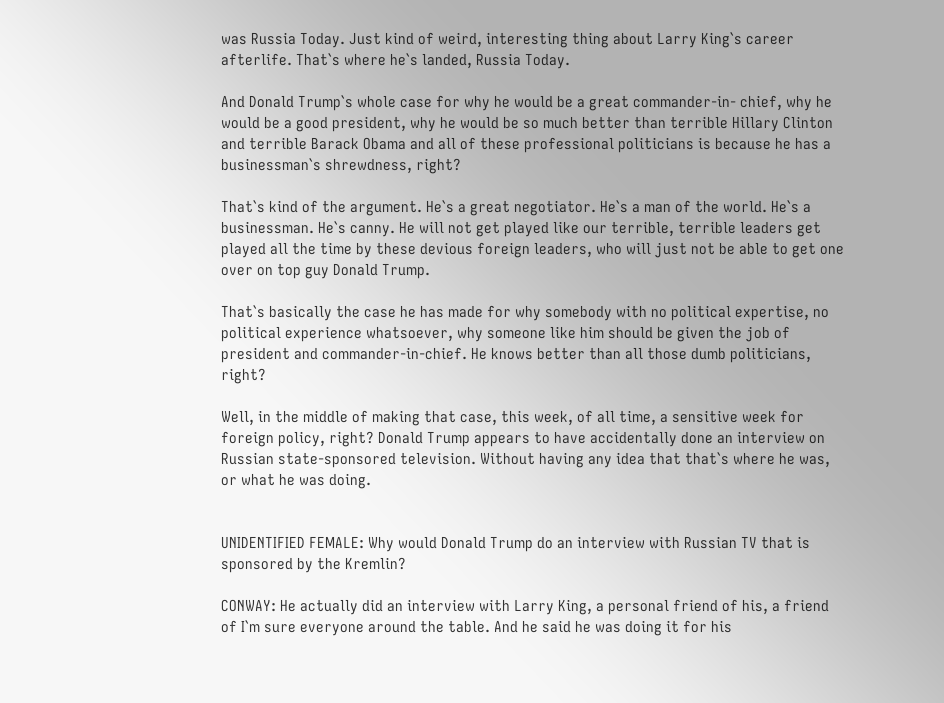was Russia Today. Just kind of weird, interesting thing about Larry King`s career afterlife. That`s where he`s landed, Russia Today.

And Donald Trump`s whole case for why he would be a great commander-in- chief, why he would be a good president, why he would be so much better than terrible Hillary Clinton and terrible Barack Obama and all of these professional politicians is because he has a businessman`s shrewdness, right?

That`s kind of the argument. He`s a great negotiator. He`s a man of the world. He`s a businessman. He`s canny. He will not get played like our terrible, terrible leaders get played all the time by these devious foreign leaders, who will just not be able to get one over on top guy Donald Trump.

That`s basically the case he has made for why somebody with no political expertise, no political experience whatsoever, why someone like him should be given the job of president and commander-in-chief. He knows better than all those dumb politicians, right?

Well, in the middle of making that case, this week, of all time, a sensitive week for foreign policy, right? Donald Trump appears to have accidentally done an interview on Russian state-sponsored television. Without having any idea that that`s where he was, or what he was doing.


UNIDENTIFIED FEMALE: Why would Donald Trump do an interview with Russian TV that is sponsored by the Kremlin?

CONWAY: He actually did an interview with Larry King, a personal friend of his, a friend of I`m sure everyone around the table. And he said he was doing it for his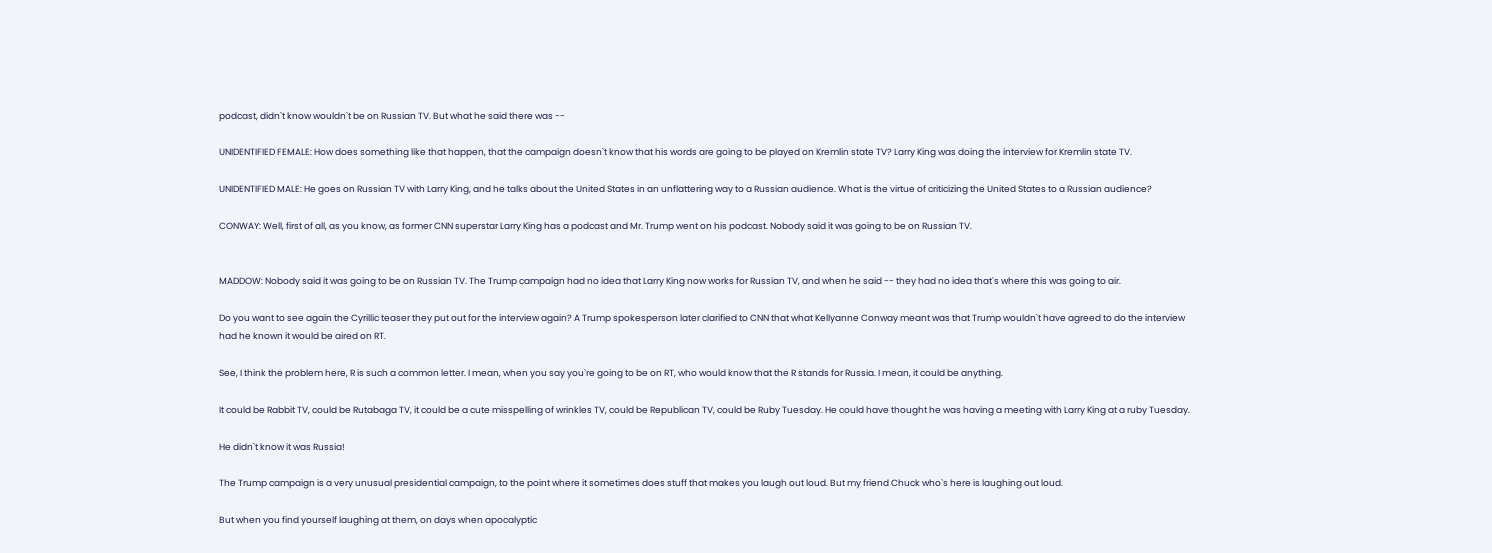podcast, didn`t know wouldn`t be on Russian TV. But what he said there was --

UNIDENTIFIED FEMALE: How does something like that happen, that the campaign doesn`t know that his words are going to be played on Kremlin state TV? Larry King was doing the interview for Kremlin state TV.

UNIDENTIFIED MALE: He goes on Russian TV with Larry King, and he talks about the United States in an unflattering way to a Russian audience. What is the virtue of criticizing the United States to a Russian audience?

CONWAY: Well, first of all, as you know, as former CNN superstar Larry King has a podcast and Mr. Trump went on his podcast. Nobody said it was going to be on Russian TV.


MADDOW: Nobody said it was going to be on Russian TV. The Trump campaign had no idea that Larry King now works for Russian TV, and when he said -- they had no idea that`s where this was going to air.

Do you want to see again the Cyrillic teaser they put out for the interview again? A Trump spokesperson later clarified to CNN that what Kellyanne Conway meant was that Trump wouldn`t have agreed to do the interview had he known it would be aired on RT.

See, I think the problem here, R is such a common letter. I mean, when you say you`re going to be on RT, who would know that the R stands for Russia. I mean, it could be anything.

It could be Rabbit TV, could be Rutabaga TV, it could be a cute misspelling of wrinkles TV, could be Republican TV, could be Ruby Tuesday. He could have thought he was having a meeting with Larry King at a ruby Tuesday.

He didn`t know it was Russia!

The Trump campaign is a very unusual presidential campaign, to the point where it sometimes does stuff that makes you laugh out loud. But my friend Chuck who`s here is laughing out loud.

But when you find yourself laughing at them, on days when apocalyptic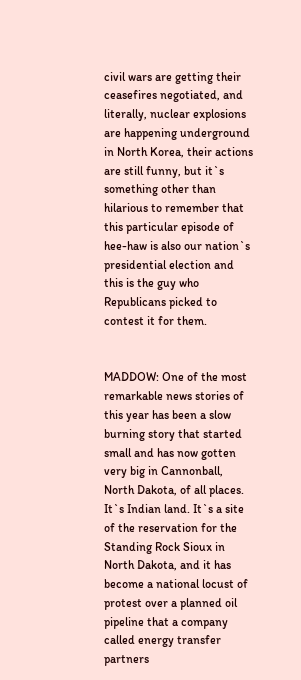civil wars are getting their ceasefires negotiated, and literally, nuclear explosions are happening underground in North Korea, their actions are still funny, but it`s something other than hilarious to remember that this particular episode of hee-haw is also our nation`s presidential election and this is the guy who Republicans picked to contest it for them.


MADDOW: One of the most remarkable news stories of this year has been a slow burning story that started small and has now gotten very big in Cannonball, North Dakota, of all places. It`s Indian land. It`s a site of the reservation for the Standing Rock Sioux in North Dakota, and it has become a national locust of protest over a planned oil pipeline that a company called energy transfer partners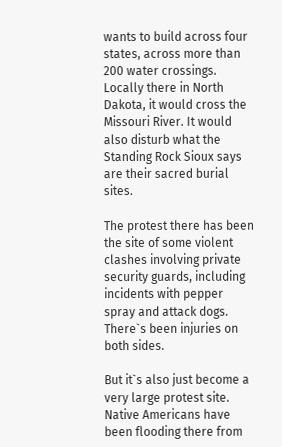wants to build across four states, across more than 200 water crossings. Locally there in North Dakota, it would cross the Missouri River. It would also disturb what the Standing Rock Sioux says are their sacred burial sites.

The protest there has been the site of some violent clashes involving private security guards, including incidents with pepper spray and attack dogs. There`s been injuries on both sides.

But it`s also just become a very large protest site. Native Americans have been flooding there from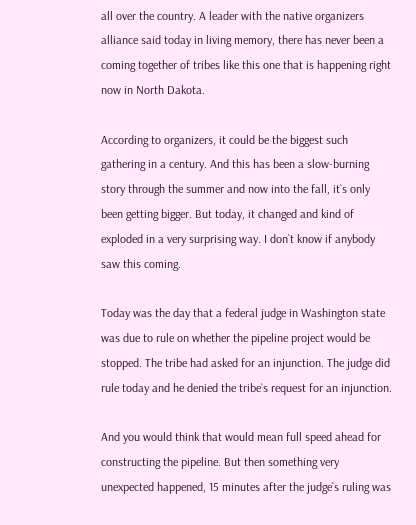all over the country. A leader with the native organizers alliance said today in living memory, there has never been a coming together of tribes like this one that is happening right now in North Dakota.

According to organizers, it could be the biggest such gathering in a century. And this has been a slow-burning story through the summer and now into the fall, it`s only been getting bigger. But today, it changed and kind of exploded in a very surprising way. I don`t know if anybody saw this coming.

Today was the day that a federal judge in Washington state was due to rule on whether the pipeline project would be stopped. The tribe had asked for an injunction. The judge did rule today and he denied the tribe`s request for an injunction.

And you would think that would mean full speed ahead for constructing the pipeline. But then something very unexpected happened, 15 minutes after the judge`s ruling was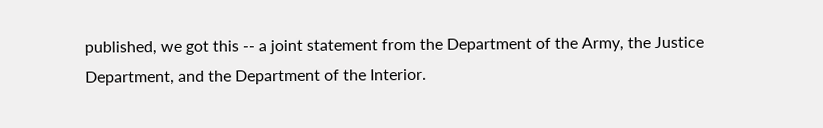published, we got this -- a joint statement from the Department of the Army, the Justice Department, and the Department of the Interior.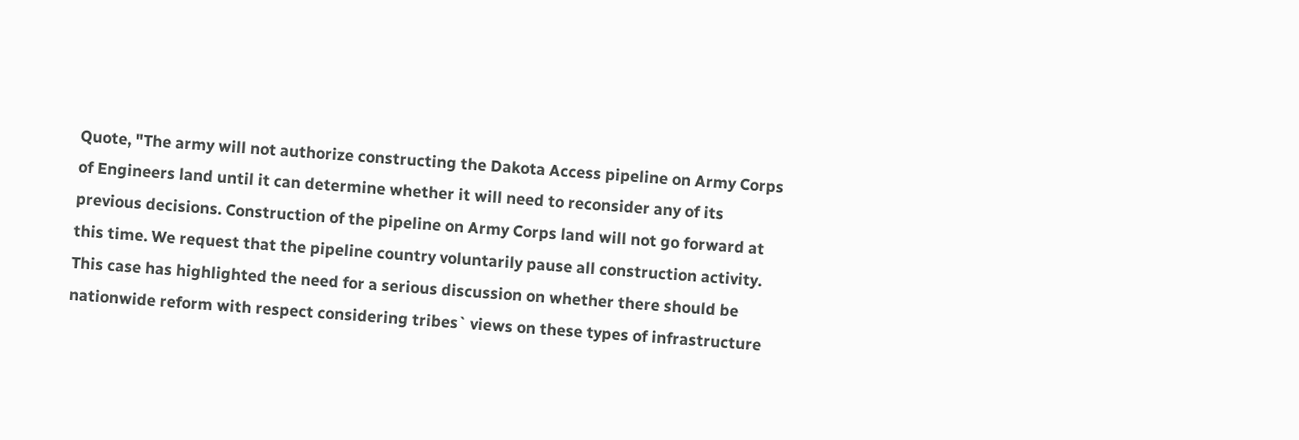Quote, "The army will not authorize constructing the Dakota Access pipeline on Army Corps of Engineers land until it can determine whether it will need to reconsider any of its previous decisions. Construction of the pipeline on Army Corps land will not go forward at this time. We request that the pipeline country voluntarily pause all construction activity. This case has highlighted the need for a serious discussion on whether there should be nationwide reform with respect considering tribes` views on these types of infrastructure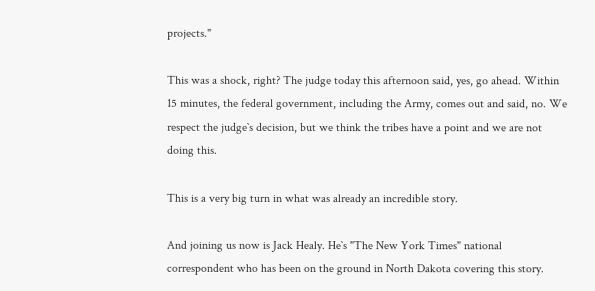projects."

This was a shock, right? The judge today this afternoon said, yes, go ahead. Within 15 minutes, the federal government, including the Army, comes out and said, no. We respect the judge`s decision, but we think the tribes have a point and we are not doing this.

This is a very big turn in what was already an incredible story.

And joining us now is Jack Healy. He`s "The New York Times" national correspondent who has been on the ground in North Dakota covering this story.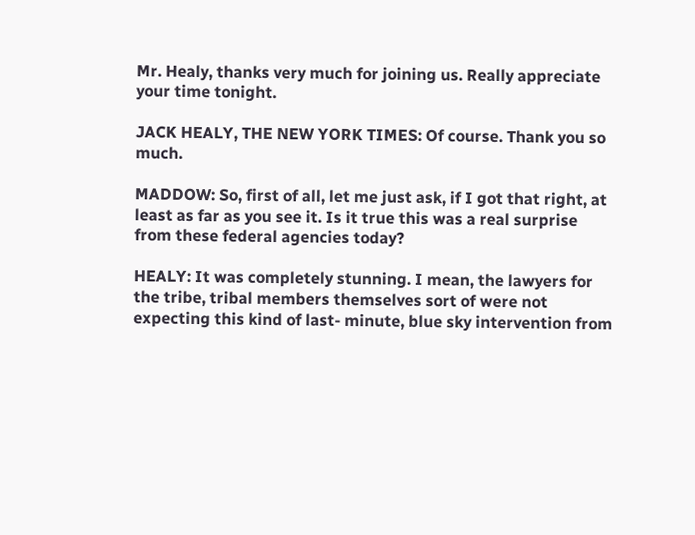Mr. Healy, thanks very much for joining us. Really appreciate your time tonight.

JACK HEALY, THE NEW YORK TIMES: Of course. Thank you so much.

MADDOW: So, first of all, let me just ask, if I got that right, at least as far as you see it. Is it true this was a real surprise from these federal agencies today?

HEALY: It was completely stunning. I mean, the lawyers for the tribe, tribal members themselves sort of were not expecting this kind of last- minute, blue sky intervention from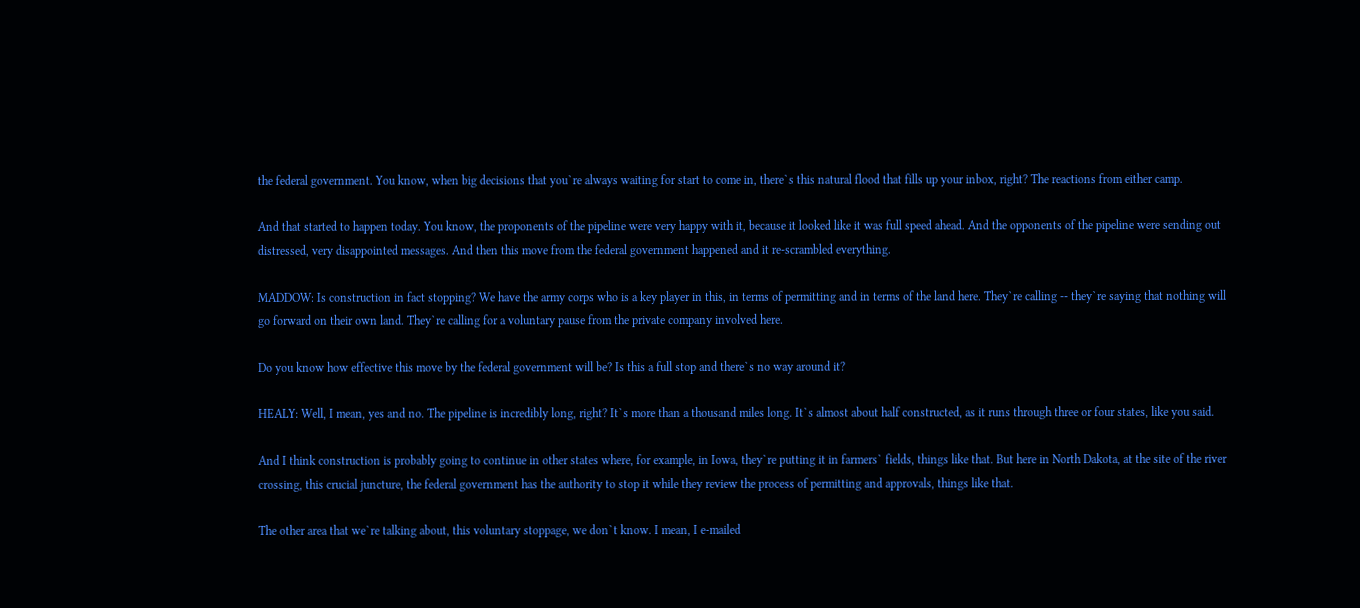the federal government. You know, when big decisions that you`re always waiting for start to come in, there`s this natural flood that fills up your inbox, right? The reactions from either camp.

And that started to happen today. You know, the proponents of the pipeline were very happy with it, because it looked like it was full speed ahead. And the opponents of the pipeline were sending out distressed, very disappointed messages. And then this move from the federal government happened and it re-scrambled everything.

MADDOW: Is construction in fact stopping? We have the army corps who is a key player in this, in terms of permitting and in terms of the land here. They`re calling -- they`re saying that nothing will go forward on their own land. They`re calling for a voluntary pause from the private company involved here.

Do you know how effective this move by the federal government will be? Is this a full stop and there`s no way around it?

HEALY: Well, I mean, yes and no. The pipeline is incredibly long, right? It`s more than a thousand miles long. It`s almost about half constructed, as it runs through three or four states, like you said.

And I think construction is probably going to continue in other states where, for example, in Iowa, they`re putting it in farmers` fields, things like that. But here in North Dakota, at the site of the river crossing, this crucial juncture, the federal government has the authority to stop it while they review the process of permitting and approvals, things like that.

The other area that we`re talking about, this voluntary stoppage, we don`t know. I mean, I e-mailed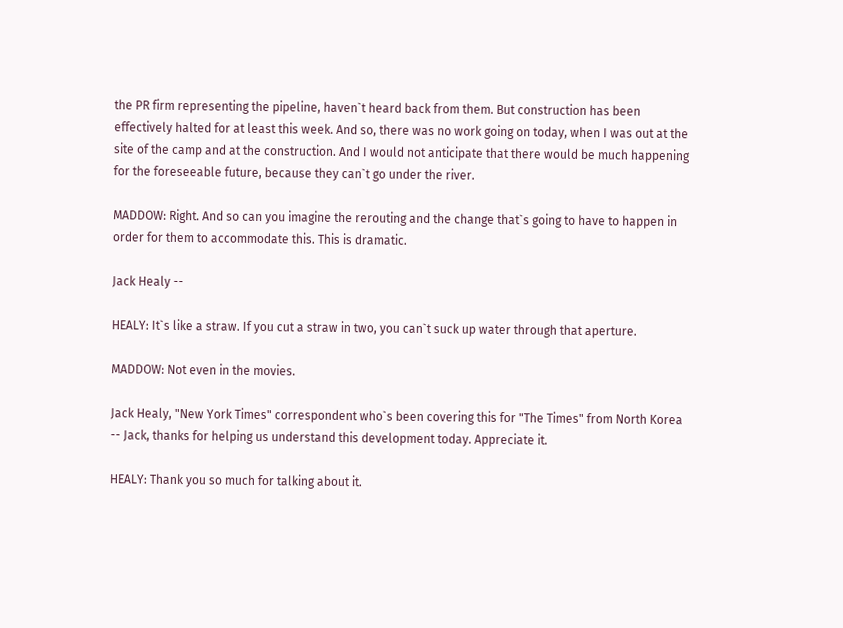the PR firm representing the pipeline, haven`t heard back from them. But construction has been effectively halted for at least this week. And so, there was no work going on today, when I was out at the site of the camp and at the construction. And I would not anticipate that there would be much happening for the foreseeable future, because they can`t go under the river.

MADDOW: Right. And so can you imagine the rerouting and the change that`s going to have to happen in order for them to accommodate this. This is dramatic.

Jack Healy --

HEALY: It`s like a straw. If you cut a straw in two, you can`t suck up water through that aperture.

MADDOW: Not even in the movies.

Jack Healy, "New York Times" correspondent who`s been covering this for "The Times" from North Korea -- Jack, thanks for helping us understand this development today. Appreciate it.

HEALY: Thank you so much for talking about it.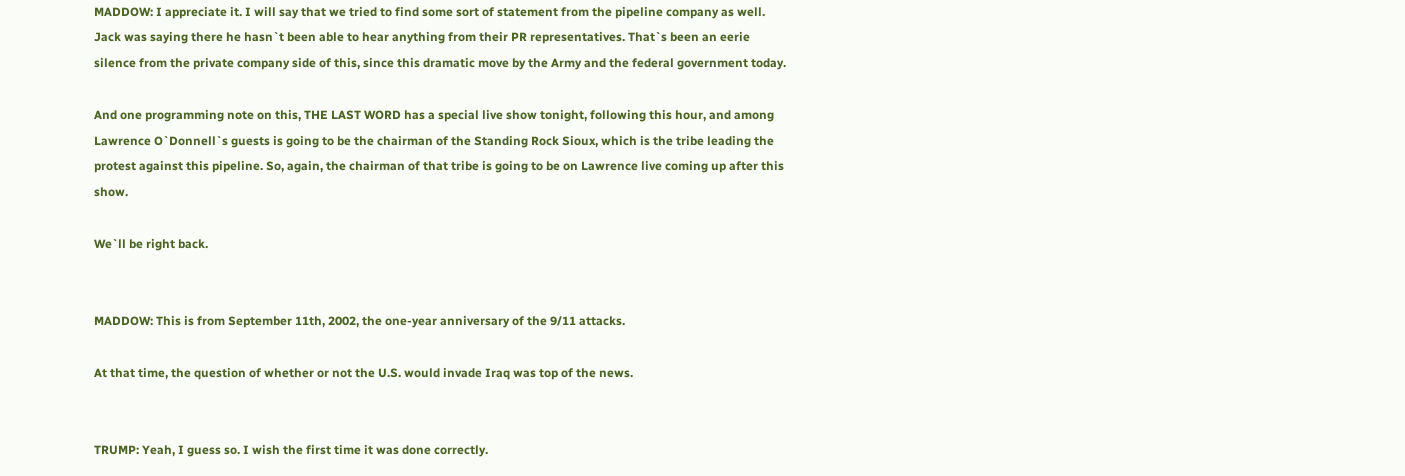MADDOW: I appreciate it. I will say that we tried to find some sort of statement from the pipeline company as well. Jack was saying there he hasn`t been able to hear anything from their PR representatives. That`s been an eerie silence from the private company side of this, since this dramatic move by the Army and the federal government today.

And one programming note on this, THE LAST WORD has a special live show tonight, following this hour, and among Lawrence O`Donnell`s guests is going to be the chairman of the Standing Rock Sioux, which is the tribe leading the protest against this pipeline. So, again, the chairman of that tribe is going to be on Lawrence live coming up after this show.

We`ll be right back.


MADDOW: This is from September 11th, 2002, the one-year anniversary of the 9/11 attacks.

At that time, the question of whether or not the U.S. would invade Iraq was top of the news.


TRUMP: Yeah, I guess so. I wish the first time it was done correctly.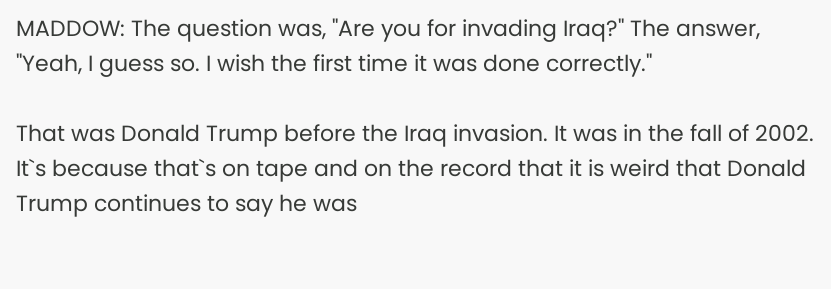MADDOW: The question was, "Are you for invading Iraq?" The answer, "Yeah, I guess so. I wish the first time it was done correctly."

That was Donald Trump before the Iraq invasion. It was in the fall of 2002. It`s because that`s on tape and on the record that it is weird that Donald Trump continues to say he was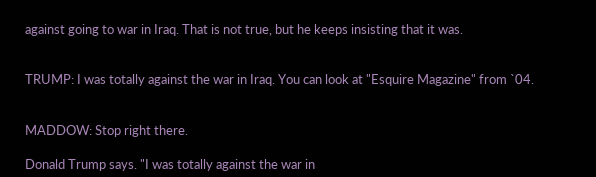against going to war in Iraq. That is not true, but he keeps insisting that it was.


TRUMP: I was totally against the war in Iraq. You can look at "Esquire Magazine" from `04.


MADDOW: Stop right there.

Donald Trump says. "I was totally against the war in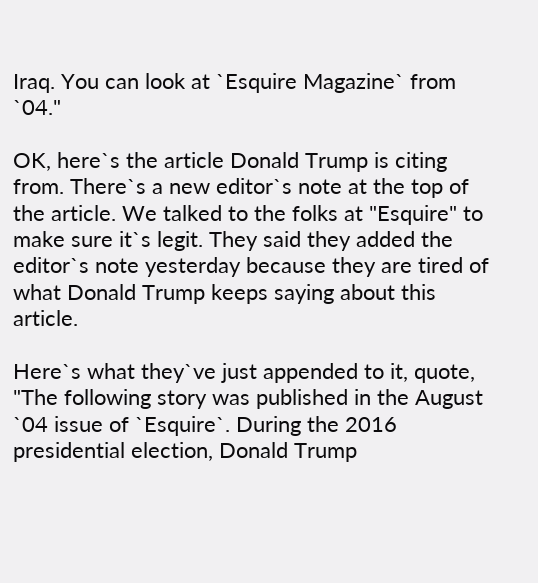Iraq. You can look at `Esquire Magazine` from `04."

OK, here`s the article Donald Trump is citing from. There`s a new editor`s note at the top of the article. We talked to the folks at "Esquire" to make sure it`s legit. They said they added the editor`s note yesterday because they are tired of what Donald Trump keeps saying about this article.

Here`s what they`ve just appended to it, quote, "The following story was published in the August `04 issue of `Esquire`. During the 2016 presidential election, Donald Trump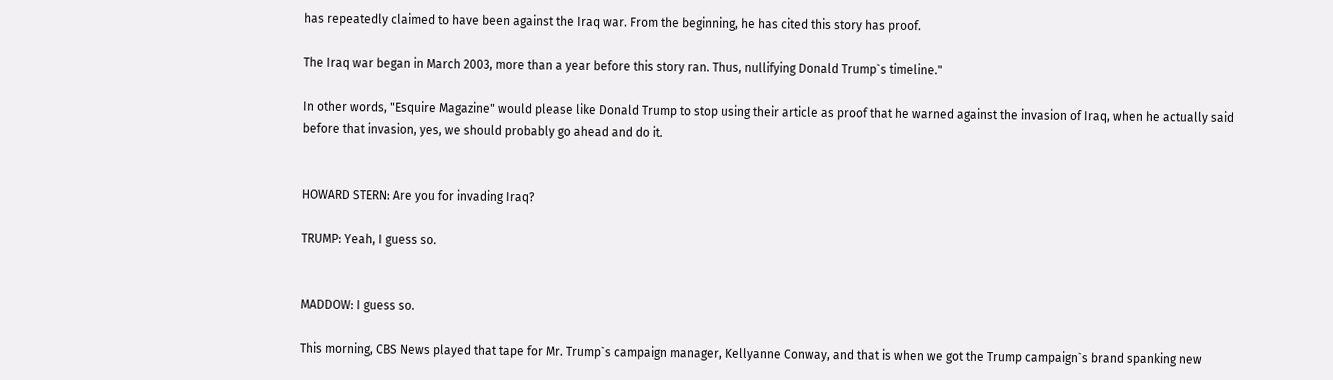has repeatedly claimed to have been against the Iraq war. From the beginning, he has cited this story has proof.

The Iraq war began in March 2003, more than a year before this story ran. Thus, nullifying Donald Trump`s timeline."

In other words, "Esquire Magazine" would please like Donald Trump to stop using their article as proof that he warned against the invasion of Iraq, when he actually said before that invasion, yes, we should probably go ahead and do it.


HOWARD STERN: Are you for invading Iraq?

TRUMP: Yeah, I guess so.


MADDOW: I guess so.

This morning, CBS News played that tape for Mr. Trump`s campaign manager, Kellyanne Conway, and that is when we got the Trump campaign`s brand spanking new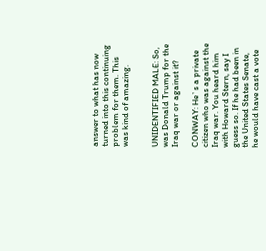answer to what has now turned into this continuing problem for them. This was kind of amazing.


UNIDENTIFIED MALE: So, was Donald Trump for the Iraq war or against it?

CONWAY: He`s a private citizen who was against the Iraq war. You heard him with Howard Stern, say I guess so. If he had been in the United States Senate, he would have cast a vote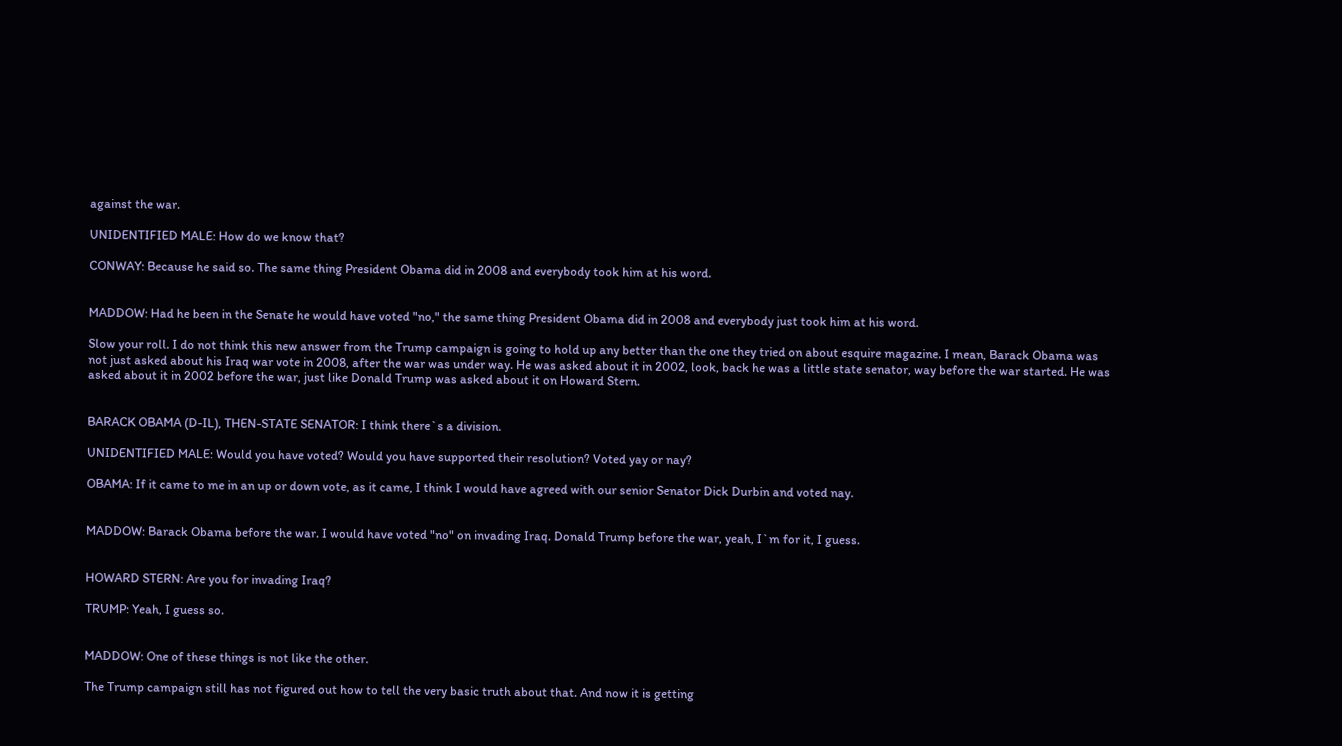against the war.

UNIDENTIFIED MALE: How do we know that?

CONWAY: Because he said so. The same thing President Obama did in 2008 and everybody took him at his word.


MADDOW: Had he been in the Senate he would have voted "no," the same thing President Obama did in 2008 and everybody just took him at his word.

Slow your roll. I do not think this new answer from the Trump campaign is going to hold up any better than the one they tried on about esquire magazine. I mean, Barack Obama was not just asked about his Iraq war vote in 2008, after the war was under way. He was asked about it in 2002, look, back he was a little state senator, way before the war started. He was asked about it in 2002 before the war, just like Donald Trump was asked about it on Howard Stern.


BARACK OBAMA (D-IL), THEN-STATE SENATOR: I think there`s a division.

UNIDENTIFIED MALE: Would you have voted? Would you have supported their resolution? Voted yay or nay?

OBAMA: If it came to me in an up or down vote, as it came, I think I would have agreed with our senior Senator Dick Durbin and voted nay.


MADDOW: Barack Obama before the war. I would have voted "no" on invading Iraq. Donald Trump before the war, yeah, I`m for it, I guess.


HOWARD STERN: Are you for invading Iraq?

TRUMP: Yeah, I guess so.


MADDOW: One of these things is not like the other.

The Trump campaign still has not figured out how to tell the very basic truth about that. And now it is getting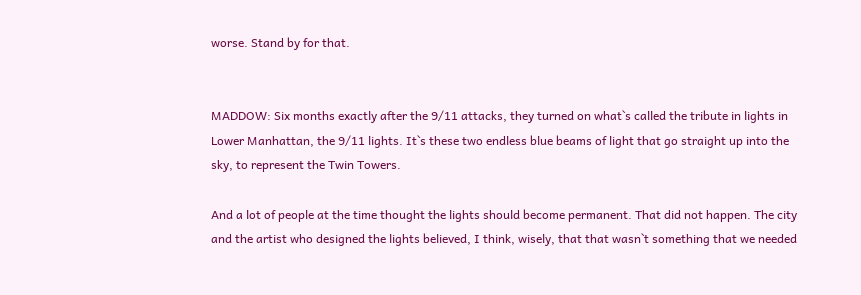worse. Stand by for that.


MADDOW: Six months exactly after the 9/11 attacks, they turned on what`s called the tribute in lights in Lower Manhattan, the 9/11 lights. It`s these two endless blue beams of light that go straight up into the sky, to represent the Twin Towers.

And a lot of people at the time thought the lights should become permanent. That did not happen. The city and the artist who designed the lights believed, I think, wisely, that that wasn`t something that we needed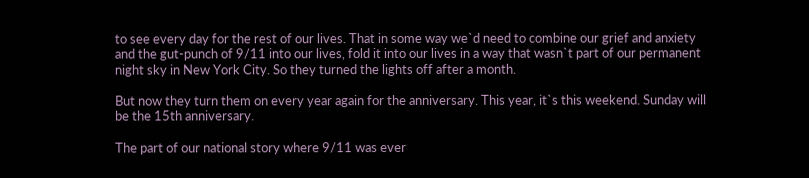to see every day for the rest of our lives. That in some way we`d need to combine our grief and anxiety and the gut-punch of 9/11 into our lives, fold it into our lives in a way that wasn`t part of our permanent night sky in New York City. So they turned the lights off after a month.

But now they turn them on every year again for the anniversary. This year, it`s this weekend. Sunday will be the 15th anniversary.

The part of our national story where 9/11 was ever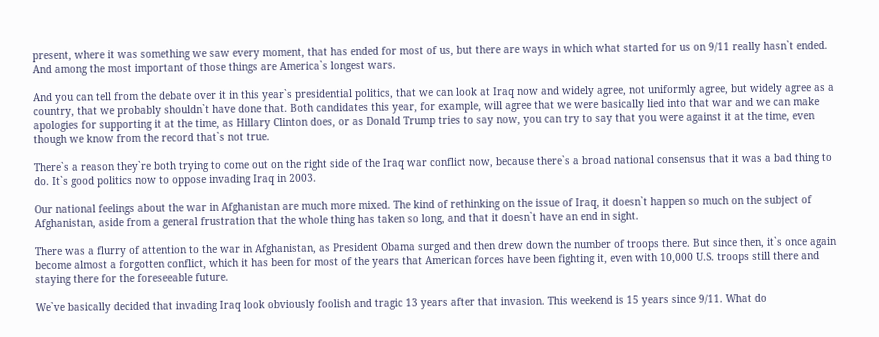present, where it was something we saw every moment, that has ended for most of us, but there are ways in which what started for us on 9/11 really hasn`t ended. And among the most important of those things are America`s longest wars.

And you can tell from the debate over it in this year`s presidential politics, that we can look at Iraq now and widely agree, not uniformly agree, but widely agree as a country, that we probably shouldn`t have done that. Both candidates this year, for example, will agree that we were basically lied into that war and we can make apologies for supporting it at the time, as Hillary Clinton does, or as Donald Trump tries to say now, you can try to say that you were against it at the time, even though we know from the record that`s not true.

There`s a reason they`re both trying to come out on the right side of the Iraq war conflict now, because there`s a broad national consensus that it was a bad thing to do. It`s good politics now to oppose invading Iraq in 2003.

Our national feelings about the war in Afghanistan are much more mixed. The kind of rethinking on the issue of Iraq, it doesn`t happen so much on the subject of Afghanistan, aside from a general frustration that the whole thing has taken so long, and that it doesn`t have an end in sight.

There was a flurry of attention to the war in Afghanistan, as President Obama surged and then drew down the number of troops there. But since then, it`s once again become almost a forgotten conflict, which it has been for most of the years that American forces have been fighting it, even with 10,000 U.S. troops still there and staying there for the foreseeable future.

We`ve basically decided that invading Iraq look obviously foolish and tragic 13 years after that invasion. This weekend is 15 years since 9/11. What do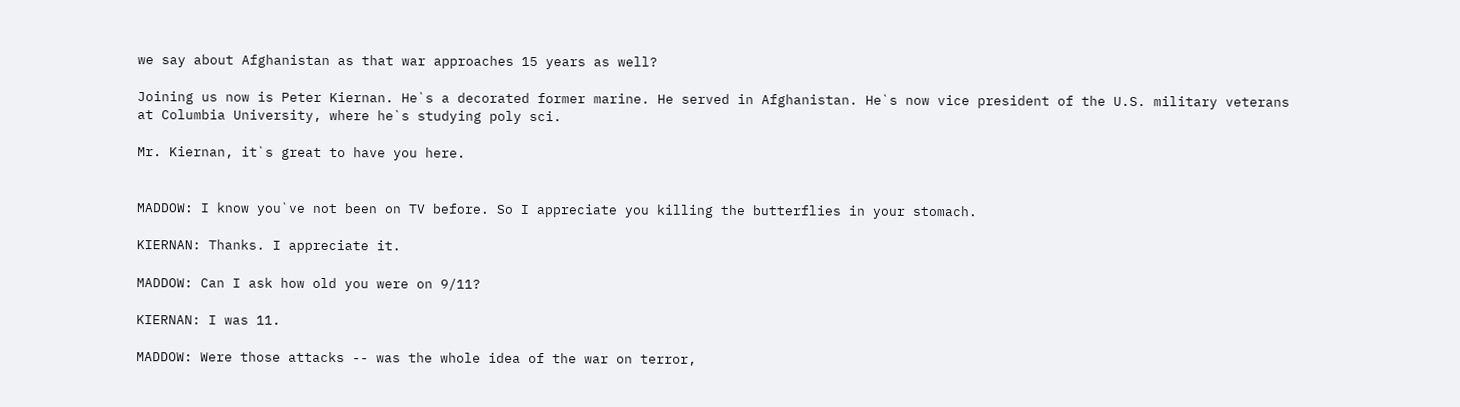we say about Afghanistan as that war approaches 15 years as well?

Joining us now is Peter Kiernan. He`s a decorated former marine. He served in Afghanistan. He`s now vice president of the U.S. military veterans at Columbia University, where he`s studying poly sci.

Mr. Kiernan, it`s great to have you here.


MADDOW: I know you`ve not been on TV before. So I appreciate you killing the butterflies in your stomach.

KIERNAN: Thanks. I appreciate it.

MADDOW: Can I ask how old you were on 9/11?

KIERNAN: I was 11.

MADDOW: Were those attacks -- was the whole idea of the war on terror,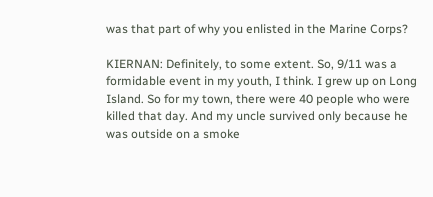was that part of why you enlisted in the Marine Corps?

KIERNAN: Definitely, to some extent. So, 9/11 was a formidable event in my youth, I think. I grew up on Long Island. So for my town, there were 40 people who were killed that day. And my uncle survived only because he was outside on a smoke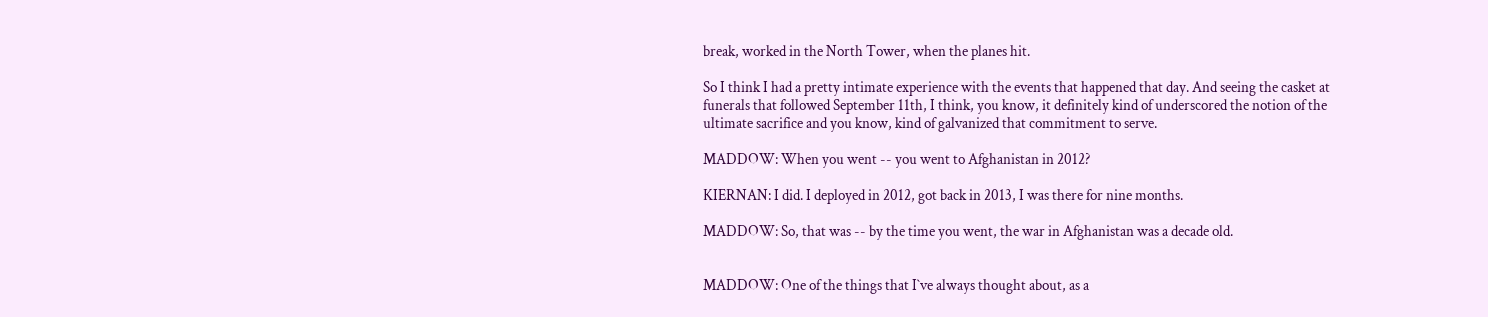break, worked in the North Tower, when the planes hit.

So I think I had a pretty intimate experience with the events that happened that day. And seeing the casket at funerals that followed September 11th, I think, you know, it definitely kind of underscored the notion of the ultimate sacrifice and you know, kind of galvanized that commitment to serve.

MADDOW: When you went -- you went to Afghanistan in 2012?

KIERNAN: I did. I deployed in 2012, got back in 2013, I was there for nine months.

MADDOW: So, that was -- by the time you went, the war in Afghanistan was a decade old.


MADDOW: One of the things that I`ve always thought about, as a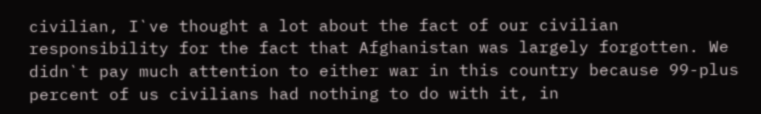civilian, I`ve thought a lot about the fact of our civilian responsibility for the fact that Afghanistan was largely forgotten. We didn`t pay much attention to either war in this country because 99-plus percent of us civilians had nothing to do with it, in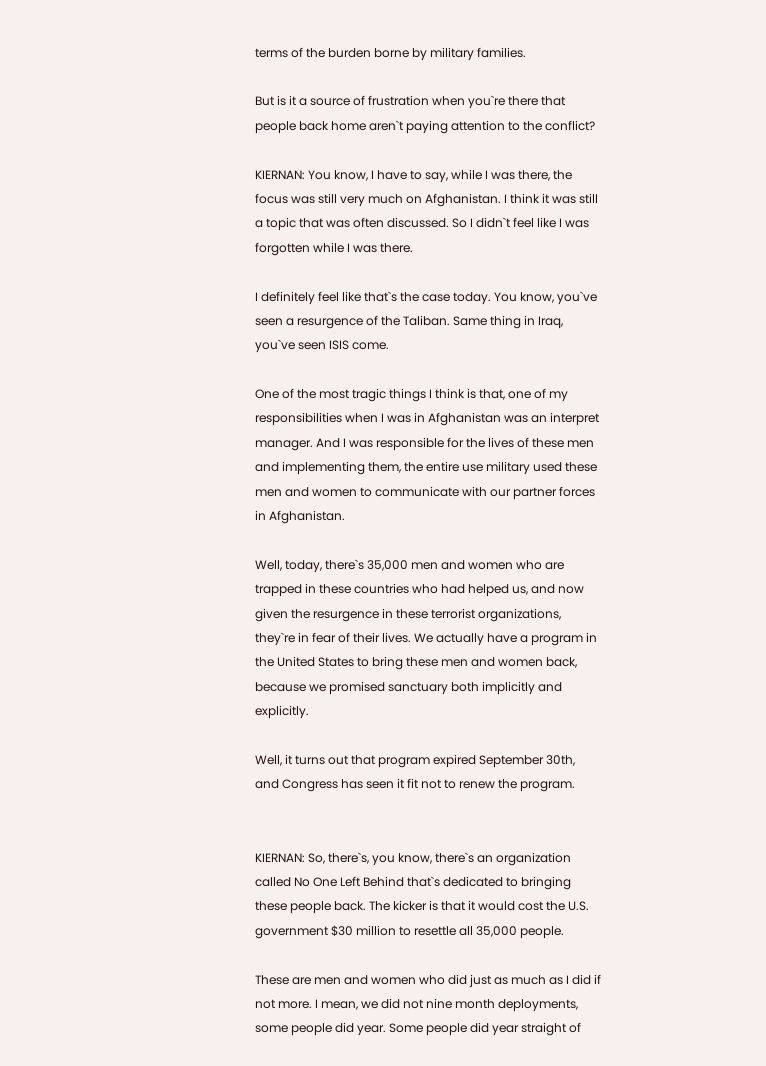terms of the burden borne by military families.

But is it a source of frustration when you`re there that people back home aren`t paying attention to the conflict?

KIERNAN: You know, I have to say, while I was there, the focus was still very much on Afghanistan. I think it was still a topic that was often discussed. So I didn`t feel like I was forgotten while I was there.

I definitely feel like that`s the case today. You know, you`ve seen a resurgence of the Taliban. Same thing in Iraq, you`ve seen ISIS come.

One of the most tragic things I think is that, one of my responsibilities when I was in Afghanistan was an interpret manager. And I was responsible for the lives of these men and implementing them, the entire use military used these men and women to communicate with our partner forces in Afghanistan.

Well, today, there`s 35,000 men and women who are trapped in these countries who had helped us, and now given the resurgence in these terrorist organizations, they`re in fear of their lives. We actually have a program in the United States to bring these men and women back, because we promised sanctuary both implicitly and explicitly.

Well, it turns out that program expired September 30th, and Congress has seen it fit not to renew the program.


KIERNAN: So, there`s, you know, there`s an organization called No One Left Behind that`s dedicated to bringing these people back. The kicker is that it would cost the U.S. government $30 million to resettle all 35,000 people.

These are men and women who did just as much as I did if not more. I mean, we did not nine month deployments, some people did year. Some people did year straight of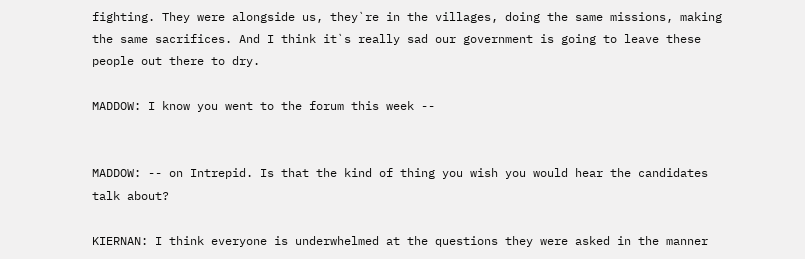fighting. They were alongside us, they`re in the villages, doing the same missions, making the same sacrifices. And I think it`s really sad our government is going to leave these people out there to dry.

MADDOW: I know you went to the forum this week --


MADDOW: -- on Intrepid. Is that the kind of thing you wish you would hear the candidates talk about?

KIERNAN: I think everyone is underwhelmed at the questions they were asked in the manner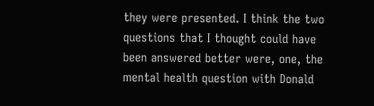they were presented. I think the two questions that I thought could have been answered better were, one, the mental health question with Donald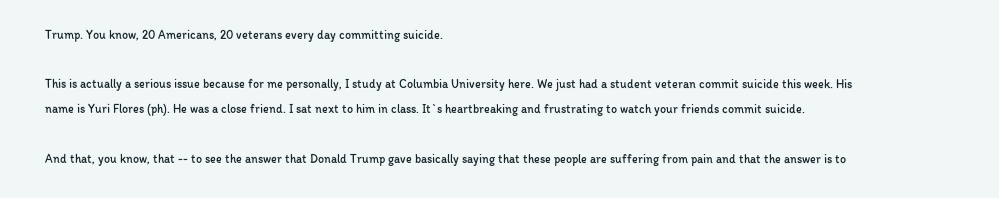Trump. You know, 20 Americans, 20 veterans every day committing suicide.

This is actually a serious issue because for me personally, I study at Columbia University here. We just had a student veteran commit suicide this week. His name is Yuri Flores (ph). He was a close friend. I sat next to him in class. It`s heartbreaking and frustrating to watch your friends commit suicide.

And that, you know, that -- to see the answer that Donald Trump gave basically saying that these people are suffering from pain and that the answer is to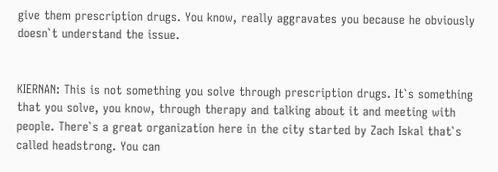give them prescription drugs. You know, really aggravates you because he obviously doesn`t understand the issue.


KIERNAN: This is not something you solve through prescription drugs. It`s something that you solve, you know, through therapy and talking about it and meeting with people. There`s a great organization here in the city started by Zach Iskal that`s called headstrong. You can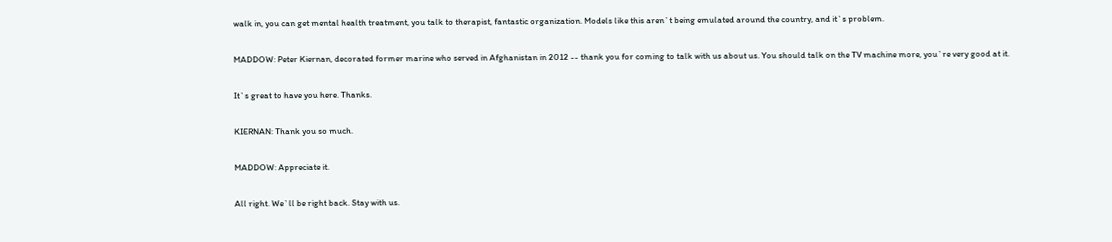walk in, you can get mental health treatment, you talk to therapist, fantastic organization. Models like this aren`t being emulated around the country, and it`s problem.

MADDOW: Peter Kiernan, decorated former marine who served in Afghanistan in 2012 -- thank you for coming to talk with us about us. You should talk on the TV machine more, you`re very good at it.

It`s great to have you here. Thanks.

KIERNAN: Thank you so much.

MADDOW: Appreciate it.

All right. We`ll be right back. Stay with us.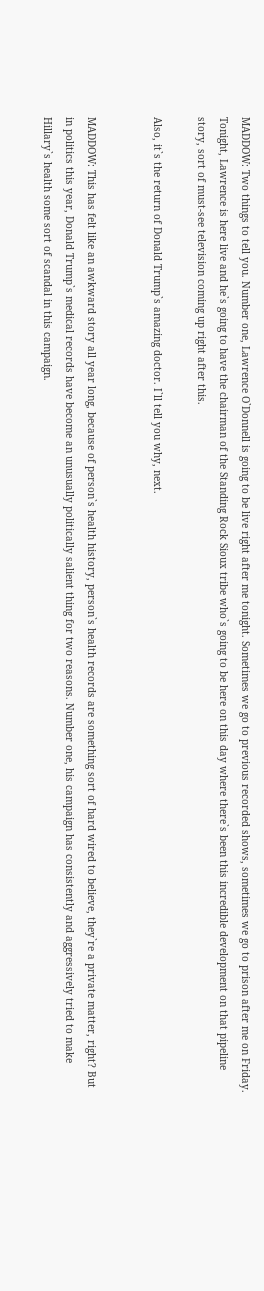MADDOW: Two things to tell you. Number one, Lawrence O`Donnell is going to be live right after me tonight. Sometimes we go to previous recorded shows, sometimes we go to prison after me on Friday. Tonight, Lawrence is here live and he`s going to have the chairman of the Standing Rock Sioux tribe who`s going to be here on this day where there`s been this incredible development on that pipeline story, sort of must-see television coming up right after this.

Also, it`s the return of Donald Trump`s amazing doctor. I`ll tell you why, next.


MADDOW: This has felt like an awkward story all year long, because of person`s health history, person`s health records are something sort of hard wired to believe, they`re a private matter, right? But in politics this year, Donald Trump`s medical records have become an unusually politically salient thing for two reasons. Number one, his campaign has consistently and aggressively tried to make Hillary`s health some sort of scandal in this campaign.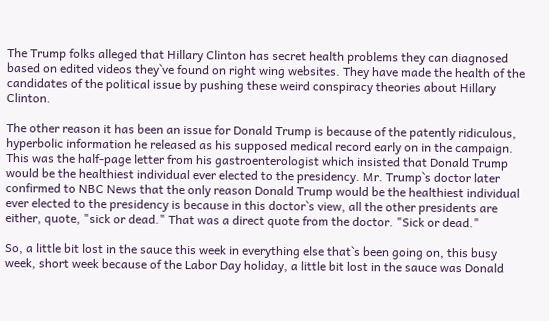The Trump folks alleged that Hillary Clinton has secret health problems they can diagnosed based on edited videos they`ve found on right wing websites. They have made the health of the candidates of the political issue by pushing these weird conspiracy theories about Hillary Clinton.

The other reason it has been an issue for Donald Trump is because of the patently ridiculous, hyperbolic information he released as his supposed medical record early on in the campaign. This was the half-page letter from his gastroenterologist which insisted that Donald Trump would be the healthiest individual ever elected to the presidency. Mr. Trump`s doctor later confirmed to NBC News that the only reason Donald Trump would be the healthiest individual ever elected to the presidency is because in this doctor`s view, all the other presidents are either, quote, "sick or dead." That was a direct quote from the doctor. "Sick or dead."

So, a little bit lost in the sauce this week in everything else that`s been going on, this busy week, short week because of the Labor Day holiday, a little bit lost in the sauce was Donald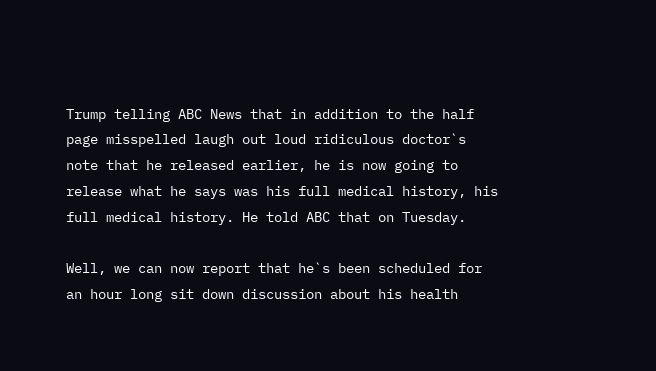Trump telling ABC News that in addition to the half page misspelled laugh out loud ridiculous doctor`s note that he released earlier, he is now going to release what he says was his full medical history, his full medical history. He told ABC that on Tuesday.

Well, we can now report that he`s been scheduled for an hour long sit down discussion about his health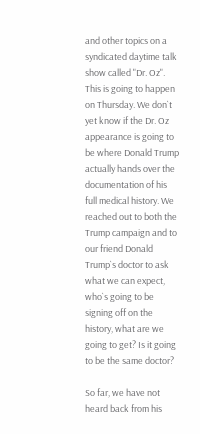and other topics on a syndicated daytime talk show called "Dr. Oz". This is going to happen on Thursday. We don`t yet know if the Dr. Oz appearance is going to be where Donald Trump actually hands over the documentation of his full medical history. We reached out to both the Trump campaign and to our friend Donald Trump`s doctor to ask what we can expect, who`s going to be signing off on the history, what are we going to get? Is it going to be the same doctor?

So far, we have not heard back from his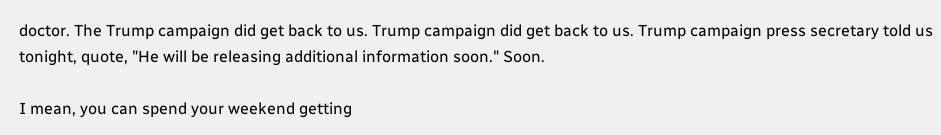doctor. The Trump campaign did get back to us. Trump campaign did get back to us. Trump campaign press secretary told us tonight, quote, "He will be releasing additional information soon." Soon.

I mean, you can spend your weekend getting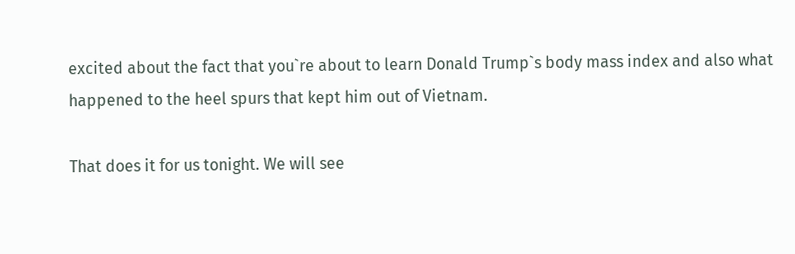excited about the fact that you`re about to learn Donald Trump`s body mass index and also what happened to the heel spurs that kept him out of Vietnam.

That does it for us tonight. We will see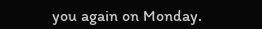you again on Monday.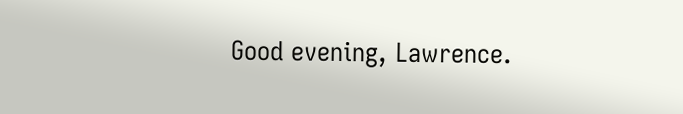Good evening, Lawrence.